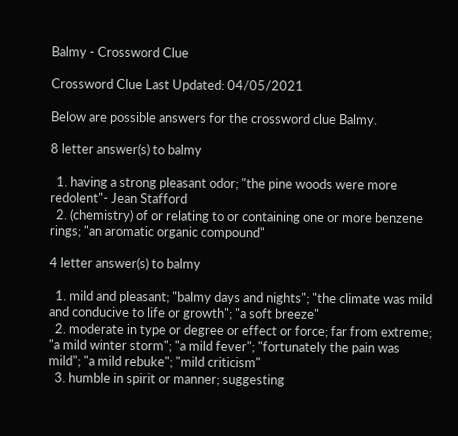Balmy - Crossword Clue

Crossword Clue Last Updated: 04/05/2021

Below are possible answers for the crossword clue Balmy.

8 letter answer(s) to balmy

  1. having a strong pleasant odor; "the pine woods were more redolent"- Jean Stafford
  2. (chemistry) of or relating to or containing one or more benzene rings; "an aromatic organic compound"

4 letter answer(s) to balmy

  1. mild and pleasant; "balmy days and nights"; "the climate was mild and conducive to life or growth"; "a soft breeze"
  2. moderate in type or degree or effect or force; far from extreme; "a mild winter storm"; "a mild fever"; "fortunately the pain was mild"; "a mild rebuke"; "mild criticism"
  3. humble in spirit or manner; suggesting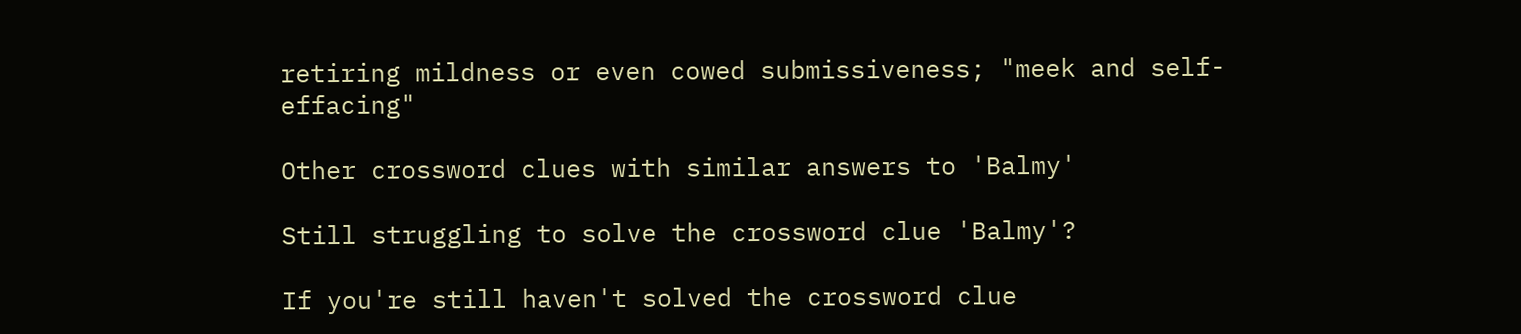retiring mildness or even cowed submissiveness; "meek and self-effacing"

Other crossword clues with similar answers to 'Balmy'

Still struggling to solve the crossword clue 'Balmy'?

If you're still haven't solved the crossword clue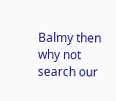Balmy then why not search our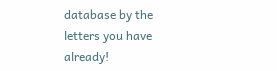database by the letters you have already!